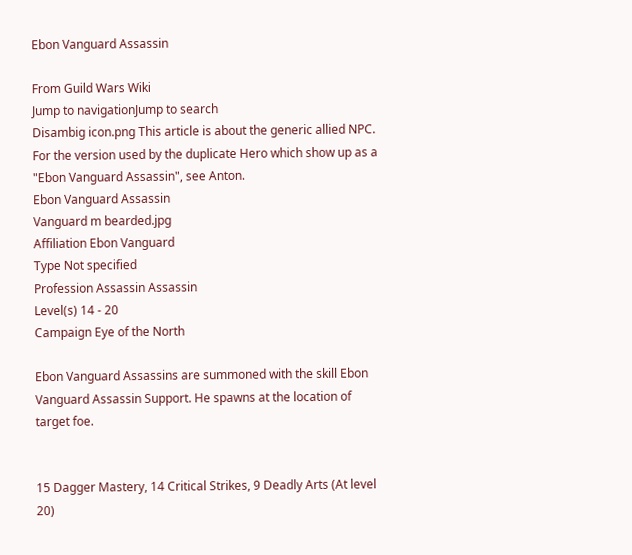Ebon Vanguard Assassin

From Guild Wars Wiki
Jump to navigationJump to search
Disambig icon.png This article is about the generic allied NPC. For the version used by the duplicate Hero which show up as a "Ebon Vanguard Assassin", see Anton.
Ebon Vanguard Assassin
Vanguard m bearded.jpg
Affiliation Ebon Vanguard
Type Not specified
Profession Assassin Assassin
Level(s) 14 - 20
Campaign Eye of the North

Ebon Vanguard Assassins are summoned with the skill Ebon Vanguard Assassin Support. He spawns at the location of target foe.


15 Dagger Mastery, 14 Critical Strikes, 9 Deadly Arts (At level 20)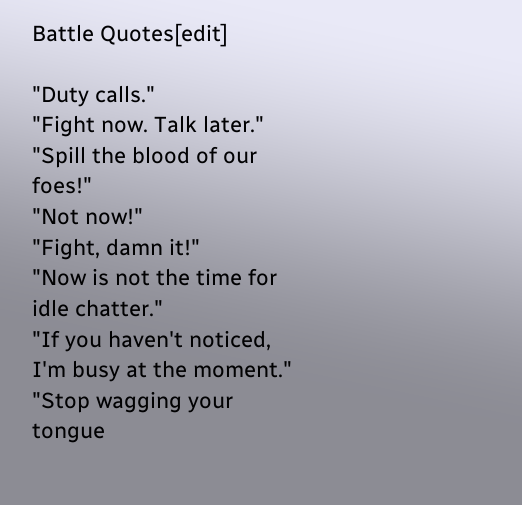Battle Quotes[edit]

"Duty calls."
"Fight now. Talk later."
"Spill the blood of our foes!"
"Not now!"
"Fight, damn it!"
"Now is not the time for idle chatter."
"If you haven't noticed, I'm busy at the moment."
"Stop wagging your tongue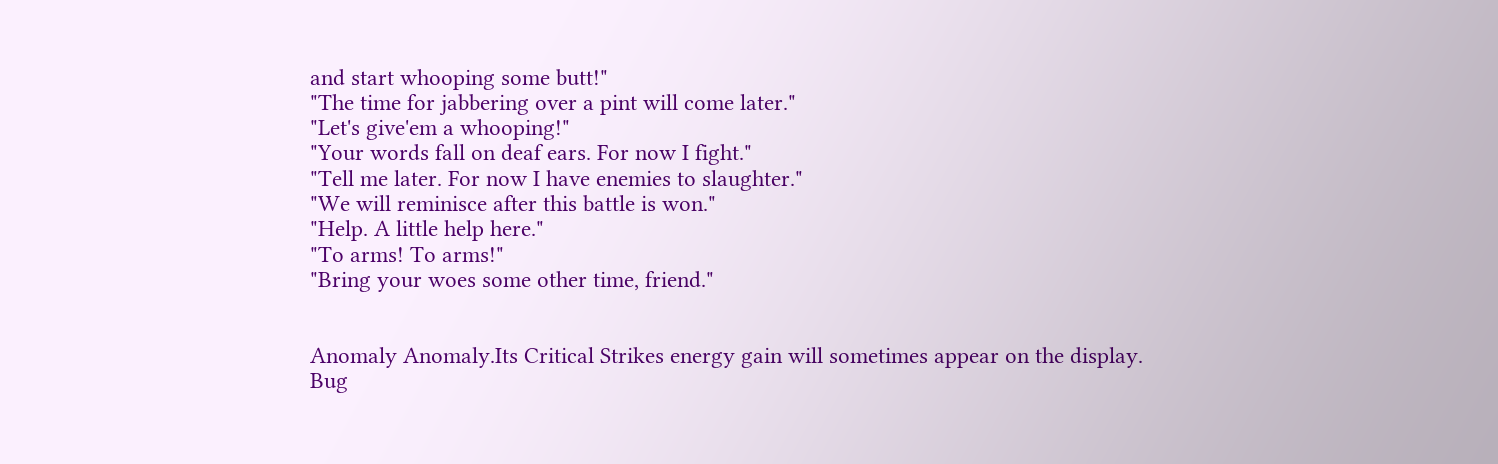and start whooping some butt!"
"The time for jabbering over a pint will come later."
"Let's give'em a whooping!"
"Your words fall on deaf ears. For now I fight."
"Tell me later. For now I have enemies to slaughter."
"We will reminisce after this battle is won."
"Help. A little help here."
"To arms! To arms!"
"Bring your woes some other time, friend."


Anomaly Anomaly.Its Critical Strikes energy gain will sometimes appear on the display.
Bug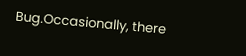Bug.Occasionally, there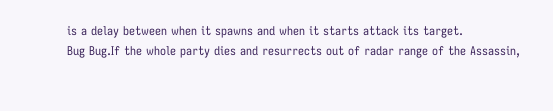is a delay between when it spawns and when it starts attack its target.
Bug Bug.If the whole party dies and resurrects out of radar range of the Assassin,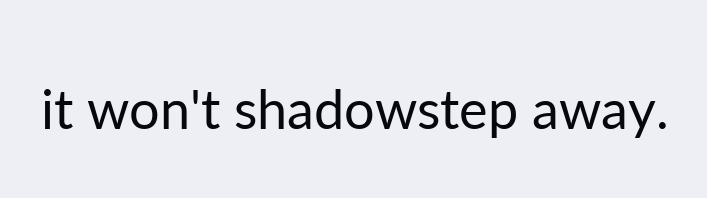it won't shadowstep away.